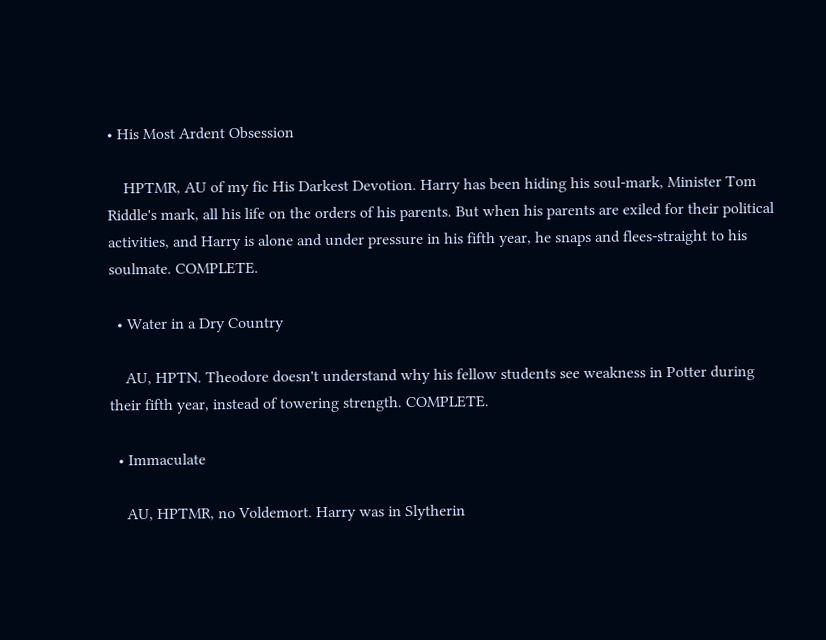• His Most Ardent Obsession

    HPTMR, AU of my fic His Darkest Devotion. Harry has been hiding his soul-mark, Minister Tom Riddle's mark, all his life on the orders of his parents. But when his parents are exiled for their political activities, and Harry is alone and under pressure in his fifth year, he snaps and flees-straight to his soulmate. COMPLETE.

  • Water in a Dry Country

    AU, HPTN. Theodore doesn't understand why his fellow students see weakness in Potter during their fifth year, instead of towering strength. COMPLETE.

  • Immaculate

    AU, HPTMR, no Voldemort. Harry was in Slytherin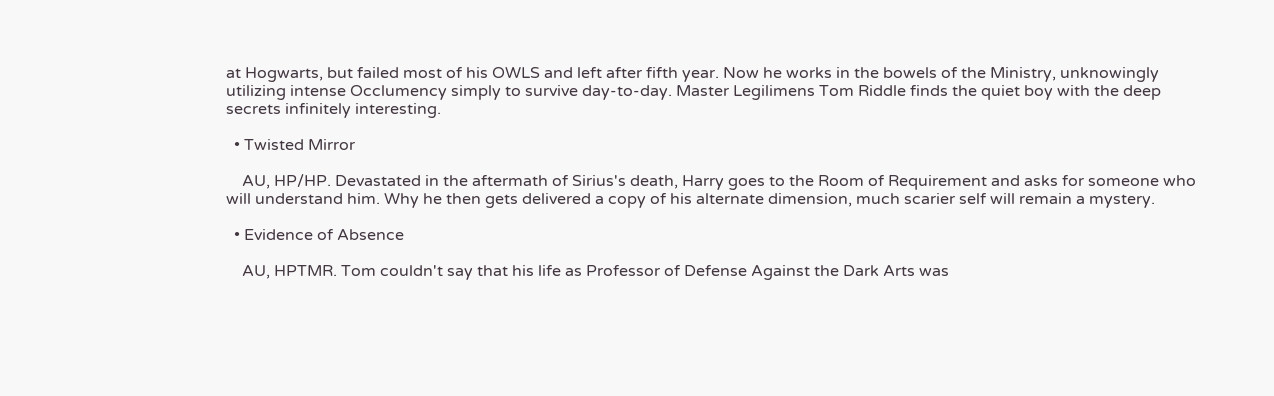at Hogwarts, but failed most of his OWLS and left after fifth year. Now he works in the bowels of the Ministry, unknowingly utilizing intense Occlumency simply to survive day-to-day. Master Legilimens Tom Riddle finds the quiet boy with the deep secrets infinitely interesting.

  • Twisted Mirror

    AU, HP/HP. Devastated in the aftermath of Sirius's death, Harry goes to the Room of Requirement and asks for someone who will understand him. Why he then gets delivered a copy of his alternate dimension, much scarier self will remain a mystery.

  • Evidence of Absence

    AU, HPTMR. Tom couldn't say that his life as Professor of Defense Against the Dark Arts was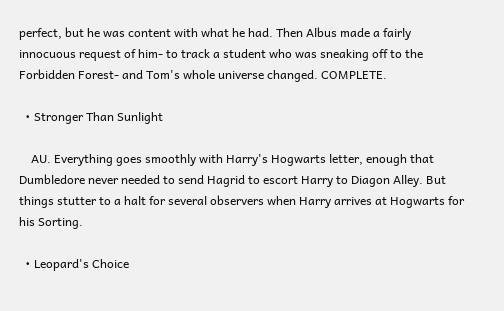perfect, but he was content with what he had. Then Albus made a fairly innocuous request of him- to track a student who was sneaking off to the Forbidden Forest- and Tom's whole universe changed. COMPLETE.

  • Stronger Than Sunlight

    AU. Everything goes smoothly with Harry's Hogwarts letter, enough that Dumbledore never needed to send Hagrid to escort Harry to Diagon Alley. But things stutter to a halt for several observers when Harry arrives at Hogwarts for his Sorting.

  • Leopard's Choice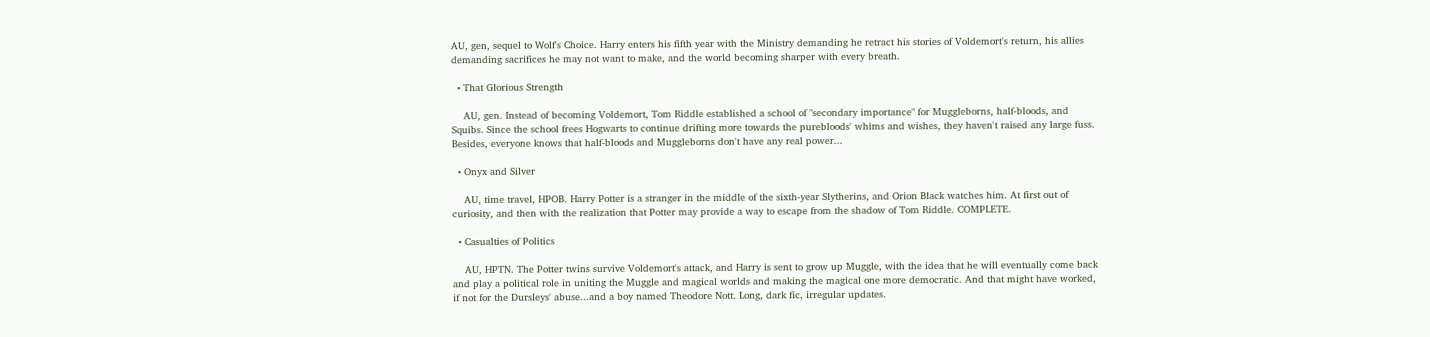AU, gen, sequel to Wolf's Choice. Harry enters his fifth year with the Ministry demanding he retract his stories of Voldemort's return, his allies demanding sacrifices he may not want to make, and the world becoming sharper with every breath.

  • That Glorious Strength

    AU, gen. Instead of becoming Voldemort, Tom Riddle established a school of "secondary importance" for Muggleborns, half-bloods, and Squibs. Since the school frees Hogwarts to continue drifting more towards the purebloods' whims and wishes, they haven't raised any large fuss. Besides, everyone knows that half-bloods and Muggleborns don't have any real power...

  • Onyx and Silver

    AU, time travel, HPOB. Harry Potter is a stranger in the middle of the sixth-year Slytherins, and Orion Black watches him. At first out of curiosity, and then with the realization that Potter may provide a way to escape from the shadow of Tom Riddle. COMPLETE.

  • Casualties of Politics

    AU, HPTN. The Potter twins survive Voldemort's attack, and Harry is sent to grow up Muggle, with the idea that he will eventually come back and play a political role in uniting the Muggle and magical worlds and making the magical one more democratic. And that might have worked, if not for the Dursleys' abuse...and a boy named Theodore Nott. Long, dark fic, irregular updates.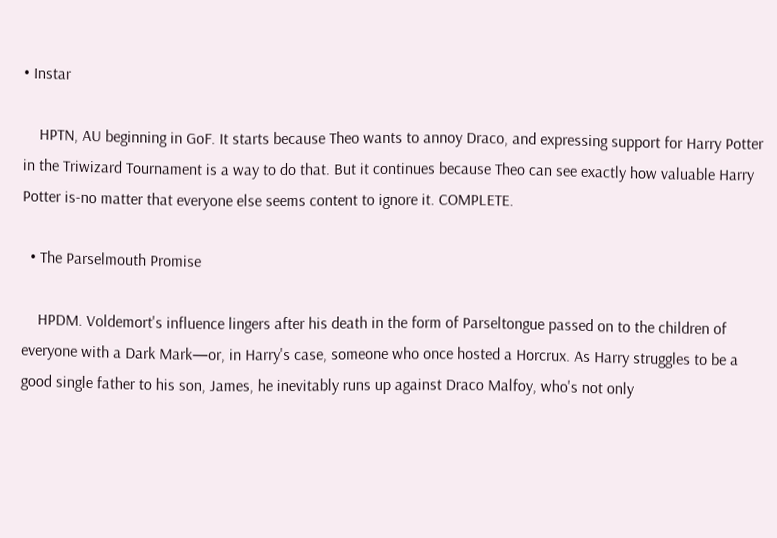• Instar

    HPTN, AU beginning in GoF. It starts because Theo wants to annoy Draco, and expressing support for Harry Potter in the Triwizard Tournament is a way to do that. But it continues because Theo can see exactly how valuable Harry Potter is-no matter that everyone else seems content to ignore it. COMPLETE.

  • The Parselmouth Promise

    HPDM. Voldemort's influence lingers after his death in the form of Parseltongue passed on to the children of everyone with a Dark Mark—or, in Harry's case, someone who once hosted a Horcrux. As Harry struggles to be a good single father to his son, James, he inevitably runs up against Draco Malfoy, who's not only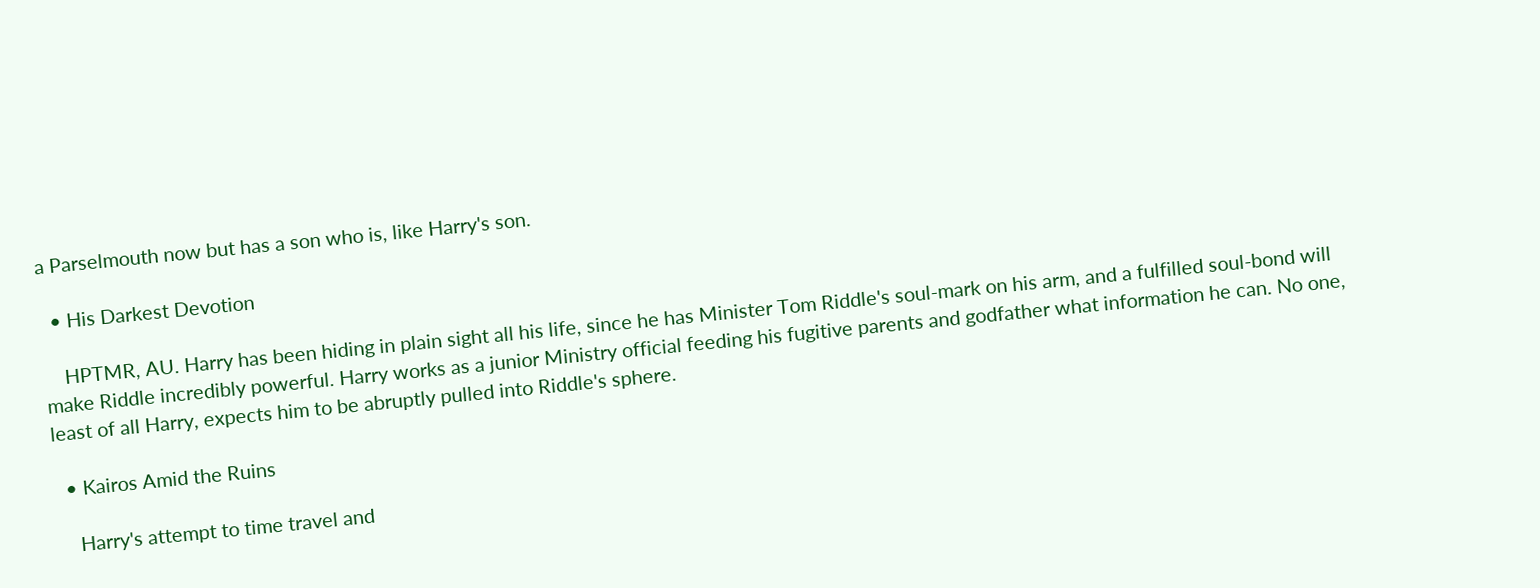a Parselmouth now but has a son who is, like Harry's son.

  • His Darkest Devotion

    HPTMR, AU. Harry has been hiding in plain sight all his life, since he has Minister Tom Riddle's soul-mark on his arm, and a fulfilled soul-bond will make Riddle incredibly powerful. Harry works as a junior Ministry official feeding his fugitive parents and godfather what information he can. No one, least of all Harry, expects him to be abruptly pulled into Riddle's sphere.

  • Kairos Amid the Ruins

    Harry's attempt to time travel and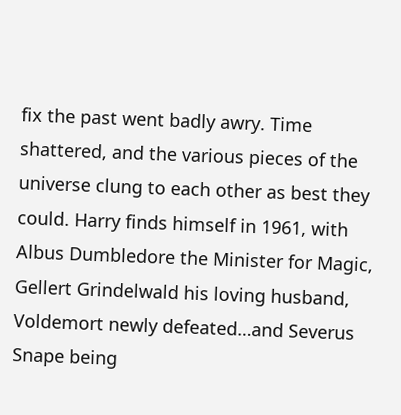fix the past went badly awry. Time shattered, and the various pieces of the universe clung to each other as best they could. Harry finds himself in 1961, with Albus Dumbledore the Minister for Magic, Gellert Grindelwald his loving husband, Voldemort newly defeated…and Severus Snape being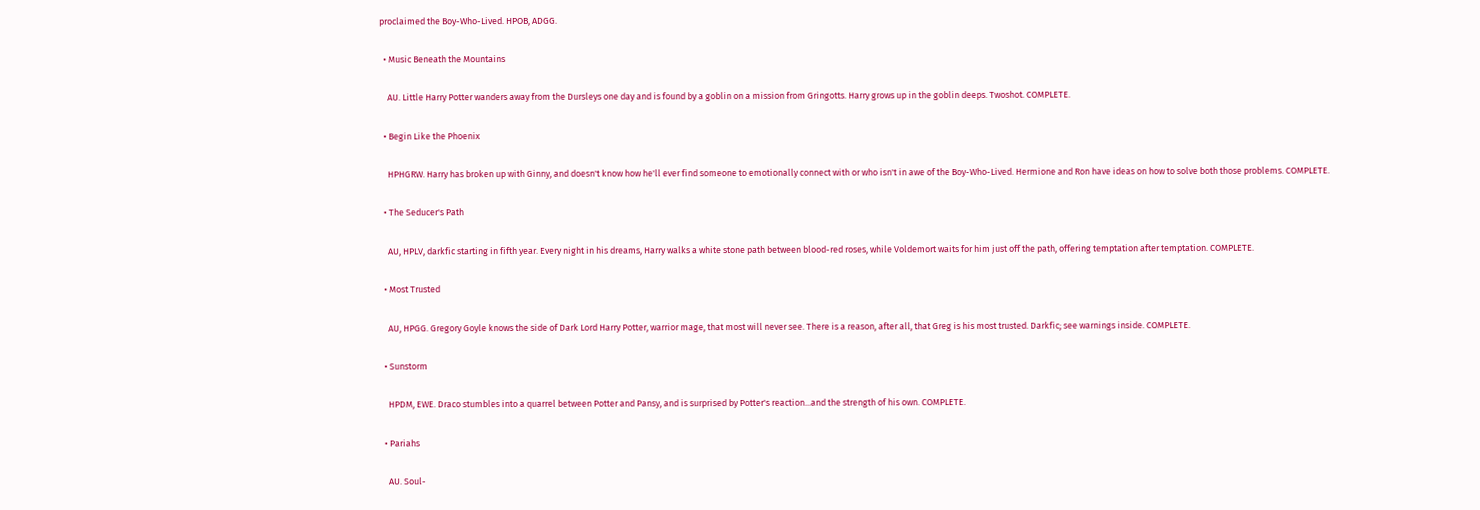proclaimed the Boy-Who-Lived. HPOB, ADGG.

  • Music Beneath the Mountains

    AU. Little Harry Potter wanders away from the Dursleys one day and is found by a goblin on a mission from Gringotts. Harry grows up in the goblin deeps. Twoshot. COMPLETE.

  • Begin Like the Phoenix

    HPHGRW. Harry has broken up with Ginny, and doesn't know how he'll ever find someone to emotionally connect with or who isn't in awe of the Boy-Who-Lived. Hermione and Ron have ideas on how to solve both those problems. COMPLETE.

  • The Seducer's Path

    AU, HPLV, darkfic starting in fifth year. Every night in his dreams, Harry walks a white stone path between blood-red roses, while Voldemort waits for him just off the path, offering temptation after temptation. COMPLETE.

  • Most Trusted

    AU, HPGG. Gregory Goyle knows the side of Dark Lord Harry Potter, warrior mage, that most will never see. There is a reason, after all, that Greg is his most trusted. Darkfic; see warnings inside. COMPLETE.

  • Sunstorm

    HPDM, EWE. Draco stumbles into a quarrel between Potter and Pansy, and is surprised by Potter's reaction...and the strength of his own. COMPLETE.

  • Pariahs

    AU. Soul-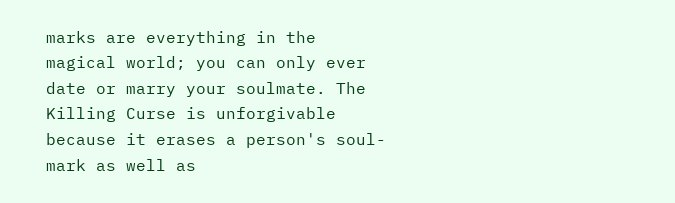marks are everything in the magical world; you can only ever date or marry your soulmate. The Killing Curse is unforgivable because it erases a person's soul-mark as well as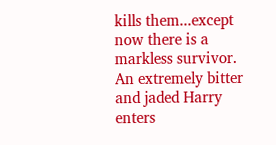kills them...except now there is a markless survivor. An extremely bitter and jaded Harry enters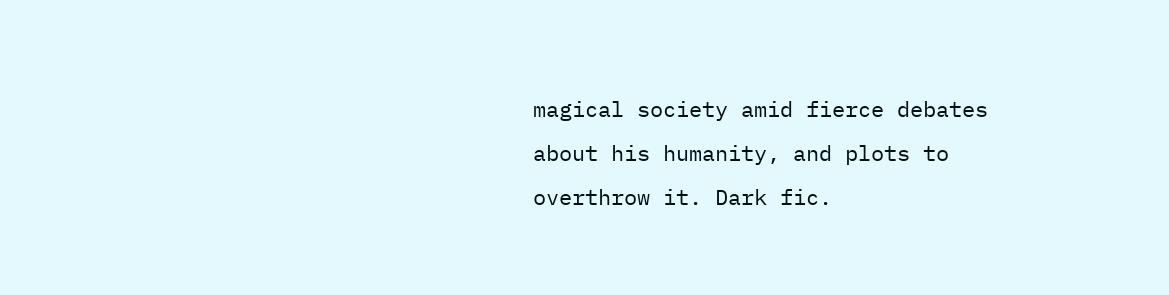magical society amid fierce debates about his humanity, and plots to overthrow it. Dark fic.